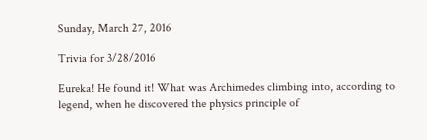Sunday, March 27, 2016

Trivia for 3/28/2016

Eureka! He found it! What was Archimedes climbing into, according to legend, when he discovered the physics principle of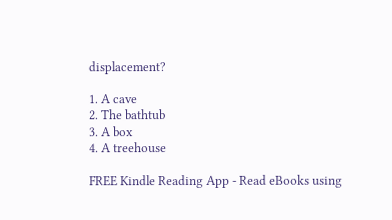displacement?

1. A cave
2. The bathtub
3. A box
4. A treehouse

FREE Kindle Reading App - Read eBooks using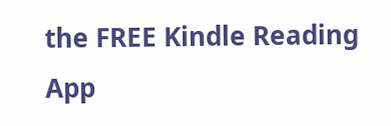the FREE Kindle Reading App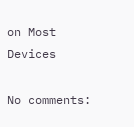on Most Devices

No comments: